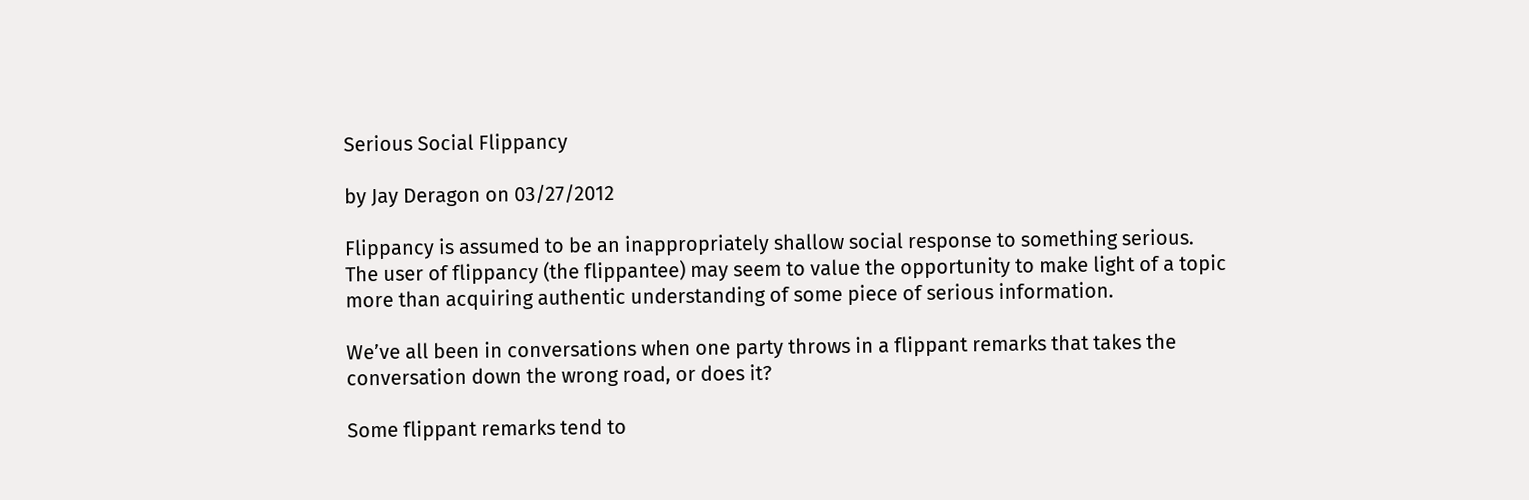Serious Social Flippancy

by Jay Deragon on 03/27/2012

Flippancy is assumed to be an inappropriately shallow social response to something serious. The user of flippancy (the flippantee) may seem to value the opportunity to make light of a topic more than acquiring authentic understanding of some piece of serious information.

We’ve all been in conversations when one party throws in a flippant remarks that takes the conversation down the wrong road, or does it?

Some flippant remarks tend to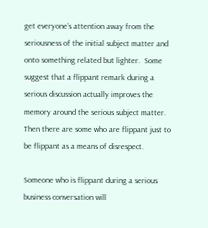get everyone’s attention away from the seriousness of the initial subject matter and onto something related but lighter.  Some suggest that a flippant remark during a serious discussion actually improves the memory around the serious subject matter.  Then there are some who are flippant just to be flippant as a means of disrespect.

Someone who is flippant during a serious business conversation will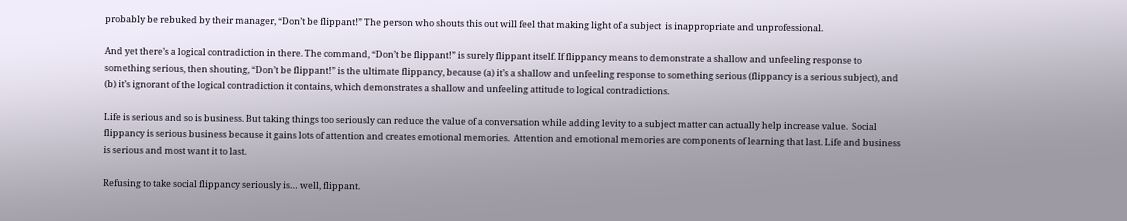probably be rebuked by their manager, “Don’t be flippant!” The person who shouts this out will feel that making light of a subject  is inappropriate and unprofessional.

And yet there’s a logical contradiction in there. The command, “Don’t be flippant!” is surely flippant itself. If flippancy means to demonstrate a shallow and unfeeling response to something serious, then shouting, “Don’t be flippant!” is the ultimate flippancy, because (a) it’s a shallow and unfeeling response to something serious (flippancy is a serious subject), and (b) it’s ignorant of the logical contradiction it contains, which demonstrates a shallow and unfeeling attitude to logical contradictions.

Life is serious and so is business. But taking things too seriously can reduce the value of a conversation while adding levity to a subject matter can actually help increase value.  Social flippancy is serious business because it gains lots of attention and creates emotional memories.  Attention and emotional memories are components of learning that last. Life and business is serious and most want it to last.

Refusing to take social flippancy seriously is… well, flippant.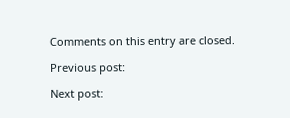Comments on this entry are closed.

Previous post:

Next post: